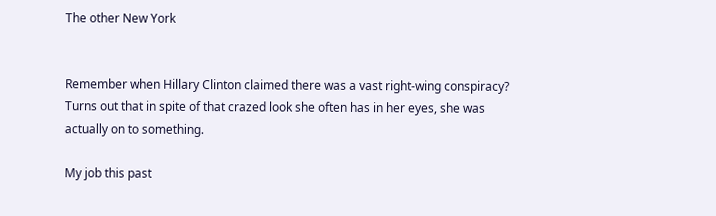The other New York


Remember when Hillary Clinton claimed there was a vast right-wing conspiracy? Turns out that in spite of that crazed look she often has in her eyes, she was actually on to something.

My job this past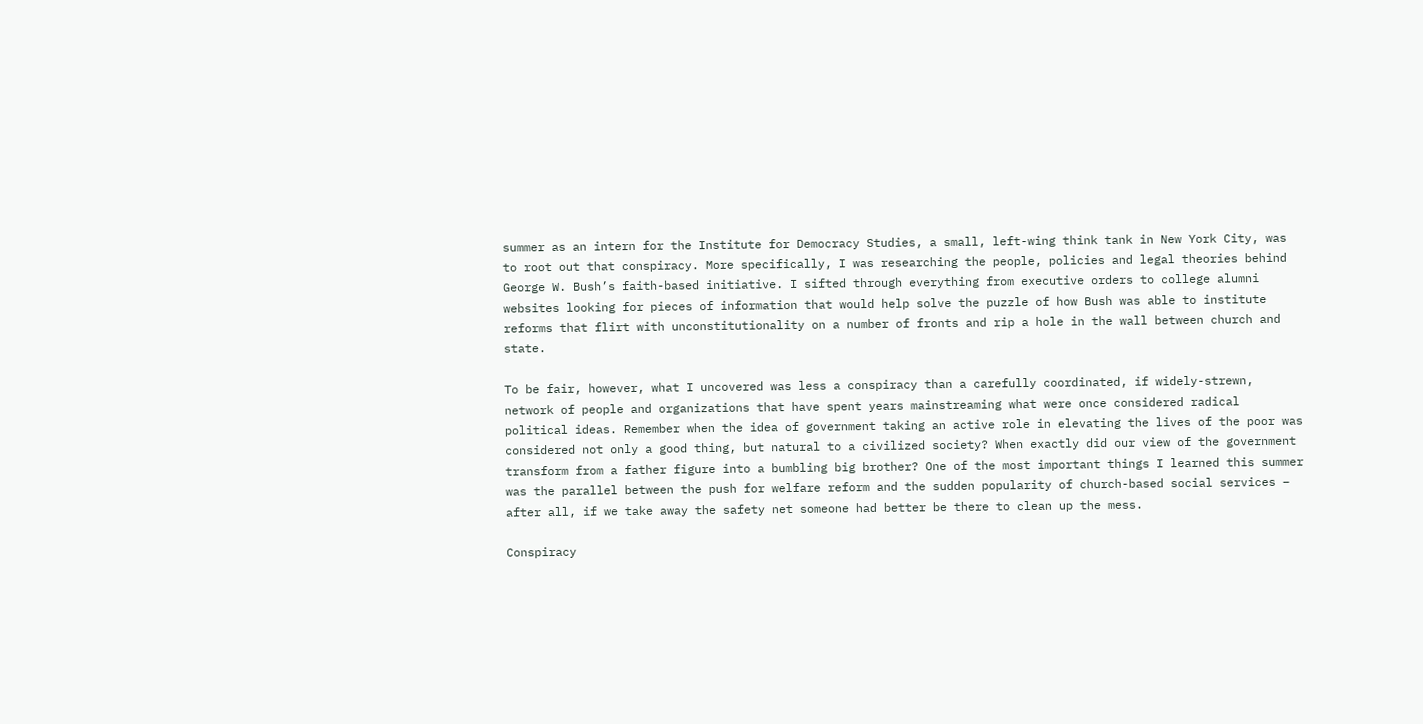summer as an intern for the Institute for Democracy Studies, a small, left-wing think tank in New York City, was to root out that conspiracy. More specifically, I was researching the people, policies and legal theories behind George W. Bush’s faith-based initiative. I sifted through everything from executive orders to college alumni websites looking for pieces of information that would help solve the puzzle of how Bush was able to institute reforms that flirt with unconstitutionality on a number of fronts and rip a hole in the wall between church and state.

To be fair, however, what I uncovered was less a conspiracy than a carefully coordinated, if widely-strewn, network of people and organizations that have spent years mainstreaming what were once considered radical political ideas. Remember when the idea of government taking an active role in elevating the lives of the poor was considered not only a good thing, but natural to a civilized society? When exactly did our view of the government transform from a father figure into a bumbling big brother? One of the most important things I learned this summer was the parallel between the push for welfare reform and the sudden popularity of church-based social services – after all, if we take away the safety net someone had better be there to clean up the mess.

Conspiracy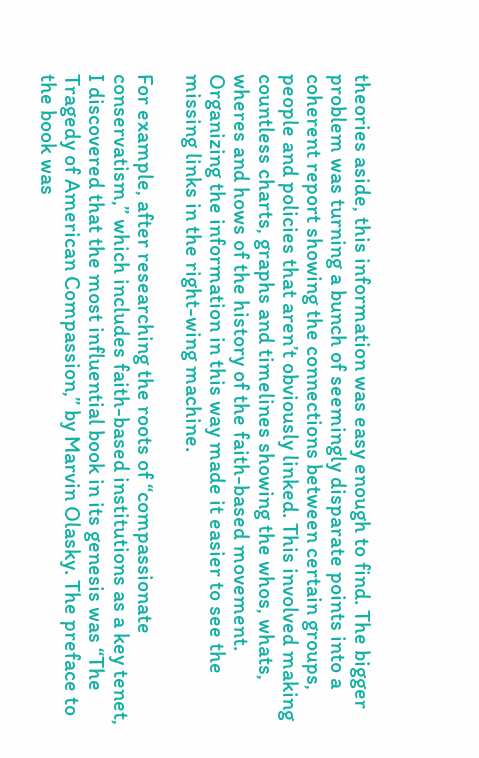theories aside, this information was easy enough to find. The bigger problem was turning a bunch of seemingly disparate points into a coherent report showing the connections between certain groups, people and policies that aren’t obviously linked. This involved making countless charts, graphs and timelines showing the whos, whats, wheres and hows of the history of the faith-based movement. Organizing the information in this way made it easier to see the missing links in the right-wing machine.

For example, after researching the roots of “compassionate conservatism,” which includes faith-based institutions as a key tenet, I discovered that the most influential book in its genesis was “The Tragedy of American Compassion,” by Marvin Olasky. The preface to the book was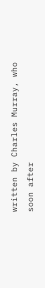written by Charles Murray, who soon after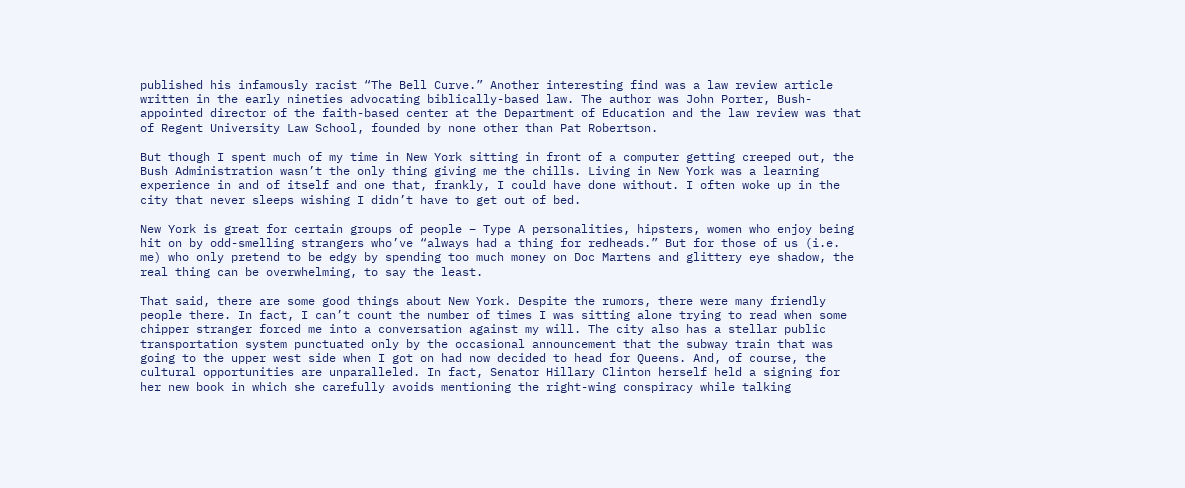published his infamously racist “The Bell Curve.” Another interesting find was a law review article written in the early nineties advocating biblically-based law. The author was John Porter, Bush-appointed director of the faith-based center at the Department of Education and the law review was that of Regent University Law School, founded by none other than Pat Robertson.

But though I spent much of my time in New York sitting in front of a computer getting creeped out, the Bush Administration wasn’t the only thing giving me the chills. Living in New York was a learning experience in and of itself and one that, frankly, I could have done without. I often woke up in the city that never sleeps wishing I didn’t have to get out of bed.

New York is great for certain groups of people – Type A personalities, hipsters, women who enjoy being hit on by odd-smelling strangers who’ve “always had a thing for redheads.” But for those of us (i.e. me) who only pretend to be edgy by spending too much money on Doc Martens and glittery eye shadow, the real thing can be overwhelming, to say the least.

That said, there are some good things about New York. Despite the rumors, there were many friendly people there. In fact, I can’t count the number of times I was sitting alone trying to read when some chipper stranger forced me into a conversation against my will. The city also has a stellar public transportation system punctuated only by the occasional announcement that the subway train that was going to the upper west side when I got on had now decided to head for Queens. And, of course, the cultural opportunities are unparalleled. In fact, Senator Hillary Clinton herself held a signing for her new book in which she carefully avoids mentioning the right-wing conspiracy while talking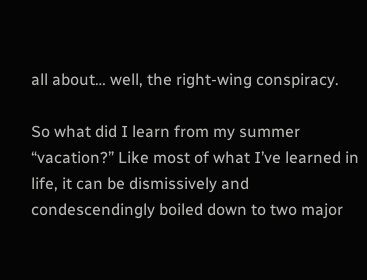all about… well, the right-wing conspiracy.

So what did I learn from my summer “vacation?” Like most of what I’ve learned in life, it can be dismissively and condescendingly boiled down to two major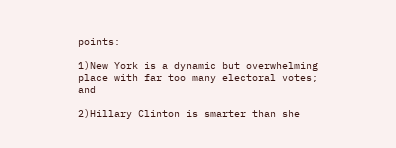points:

1)New York is a dynamic but overwhelming place with far too many electoral votes; and

2)Hillary Clinton is smarter than she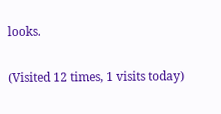looks.

(Visited 12 times, 1 visits today)